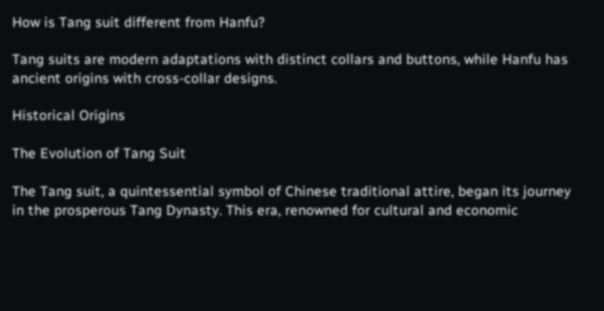How is Tang suit different from Hanfu?

Tang suits are modern adaptations with distinct collars and buttons, while Hanfu has ancient origins with cross-collar designs.

Historical Origins

The Evolution of Tang Suit

The Tang suit, a quintessential symbol of Chinese traditional attire, began its journey in the prosperous Tang Dynasty. This era, renowned for cultural and economic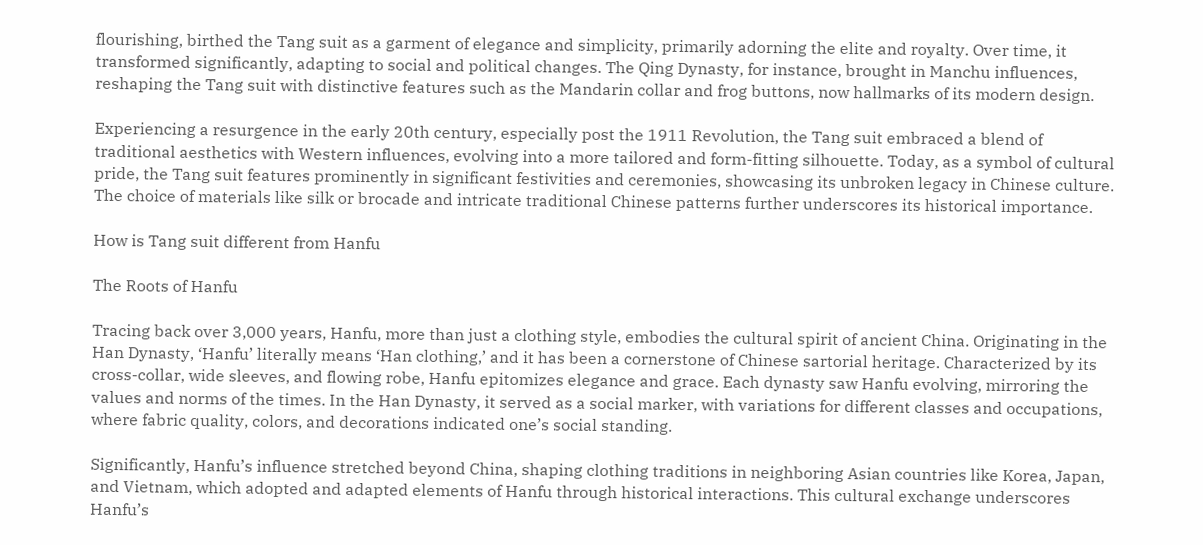flourishing, birthed the Tang suit as a garment of elegance and simplicity, primarily adorning the elite and royalty. Over time, it transformed significantly, adapting to social and political changes. The Qing Dynasty, for instance, brought in Manchu influences, reshaping the Tang suit with distinctive features such as the Mandarin collar and frog buttons, now hallmarks of its modern design.

Experiencing a resurgence in the early 20th century, especially post the 1911 Revolution, the Tang suit embraced a blend of traditional aesthetics with Western influences, evolving into a more tailored and form-fitting silhouette. Today, as a symbol of cultural pride, the Tang suit features prominently in significant festivities and ceremonies, showcasing its unbroken legacy in Chinese culture. The choice of materials like silk or brocade and intricate traditional Chinese patterns further underscores its historical importance.

How is Tang suit different from Hanfu

The Roots of Hanfu

Tracing back over 3,000 years, Hanfu, more than just a clothing style, embodies the cultural spirit of ancient China. Originating in the Han Dynasty, ‘Hanfu’ literally means ‘Han clothing,’ and it has been a cornerstone of Chinese sartorial heritage. Characterized by its cross-collar, wide sleeves, and flowing robe, Hanfu epitomizes elegance and grace. Each dynasty saw Hanfu evolving, mirroring the values and norms of the times. In the Han Dynasty, it served as a social marker, with variations for different classes and occupations, where fabric quality, colors, and decorations indicated one’s social standing.

Significantly, Hanfu’s influence stretched beyond China, shaping clothing traditions in neighboring Asian countries like Korea, Japan, and Vietnam, which adopted and adapted elements of Hanfu through historical interactions. This cultural exchange underscores Hanfu’s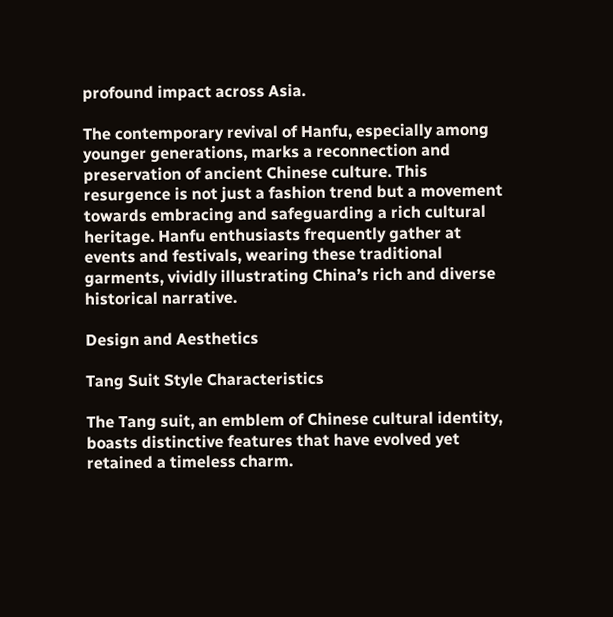profound impact across Asia.

The contemporary revival of Hanfu, especially among younger generations, marks a reconnection and preservation of ancient Chinese culture. This resurgence is not just a fashion trend but a movement towards embracing and safeguarding a rich cultural heritage. Hanfu enthusiasts frequently gather at events and festivals, wearing these traditional garments, vividly illustrating China’s rich and diverse historical narrative.

Design and Aesthetics

Tang Suit Style Characteristics

The Tang suit, an emblem of Chinese cultural identity, boasts distinctive features that have evolved yet retained a timeless charm.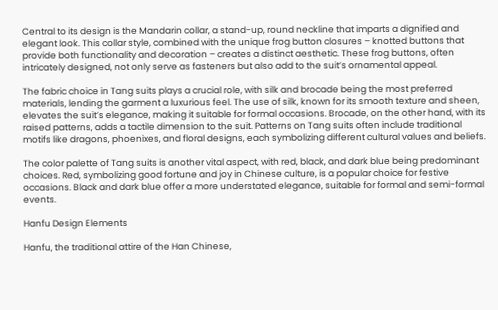Central to its design is the Mandarin collar, a stand-up, round neckline that imparts a dignified and elegant look. This collar style, combined with the unique frog button closures – knotted buttons that provide both functionality and decoration – creates a distinct aesthetic. These frog buttons, often intricately designed, not only serve as fasteners but also add to the suit’s ornamental appeal.

The fabric choice in Tang suits plays a crucial role, with silk and brocade being the most preferred materials, lending the garment a luxurious feel. The use of silk, known for its smooth texture and sheen, elevates the suit’s elegance, making it suitable for formal occasions. Brocade, on the other hand, with its raised patterns, adds a tactile dimension to the suit. Patterns on Tang suits often include traditional motifs like dragons, phoenixes, and floral designs, each symbolizing different cultural values and beliefs.

The color palette of Tang suits is another vital aspect, with red, black, and dark blue being predominant choices. Red, symbolizing good fortune and joy in Chinese culture, is a popular choice for festive occasions. Black and dark blue offer a more understated elegance, suitable for formal and semi-formal events.

Hanfu Design Elements

Hanfu, the traditional attire of the Han Chinese,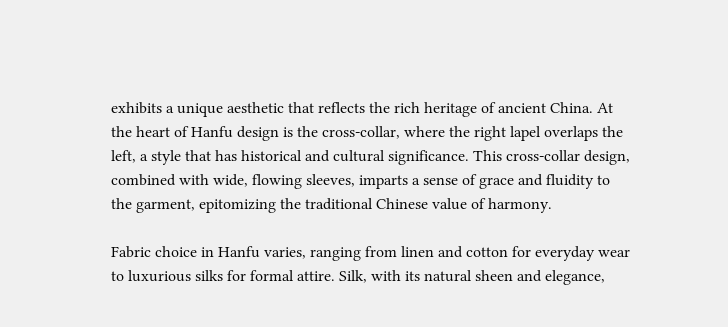exhibits a unique aesthetic that reflects the rich heritage of ancient China. At the heart of Hanfu design is the cross-collar, where the right lapel overlaps the left, a style that has historical and cultural significance. This cross-collar design, combined with wide, flowing sleeves, imparts a sense of grace and fluidity to the garment, epitomizing the traditional Chinese value of harmony.

Fabric choice in Hanfu varies, ranging from linen and cotton for everyday wear to luxurious silks for formal attire. Silk, with its natural sheen and elegance,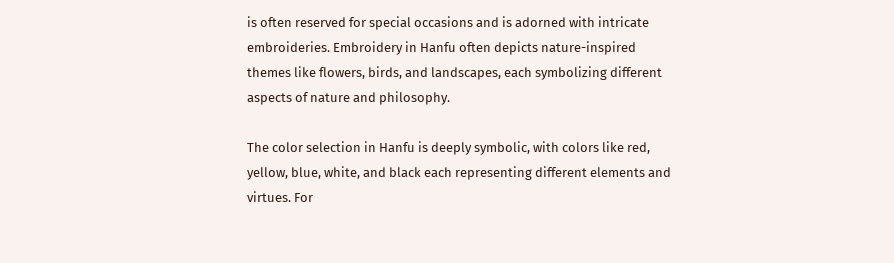is often reserved for special occasions and is adorned with intricate embroideries. Embroidery in Hanfu often depicts nature-inspired themes like flowers, birds, and landscapes, each symbolizing different aspects of nature and philosophy.

The color selection in Hanfu is deeply symbolic, with colors like red, yellow, blue, white, and black each representing different elements and virtues. For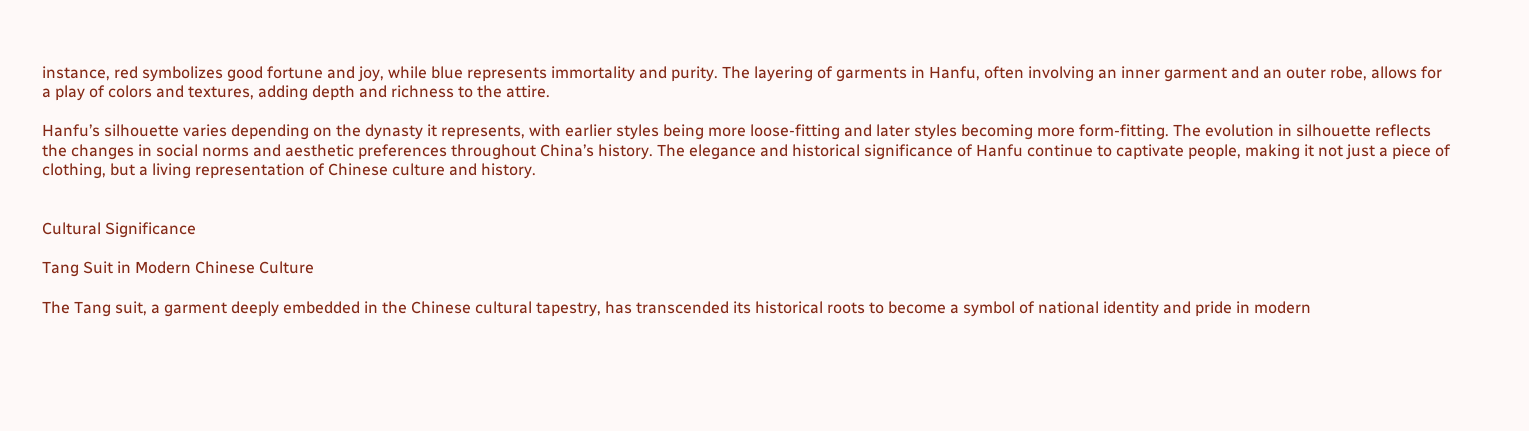instance, red symbolizes good fortune and joy, while blue represents immortality and purity. The layering of garments in Hanfu, often involving an inner garment and an outer robe, allows for a play of colors and textures, adding depth and richness to the attire.

Hanfu’s silhouette varies depending on the dynasty it represents, with earlier styles being more loose-fitting and later styles becoming more form-fitting. The evolution in silhouette reflects the changes in social norms and aesthetic preferences throughout China’s history. The elegance and historical significance of Hanfu continue to captivate people, making it not just a piece of clothing, but a living representation of Chinese culture and history.


Cultural Significance

Tang Suit in Modern Chinese Culture

The Tang suit, a garment deeply embedded in the Chinese cultural tapestry, has transcended its historical roots to become a symbol of national identity and pride in modern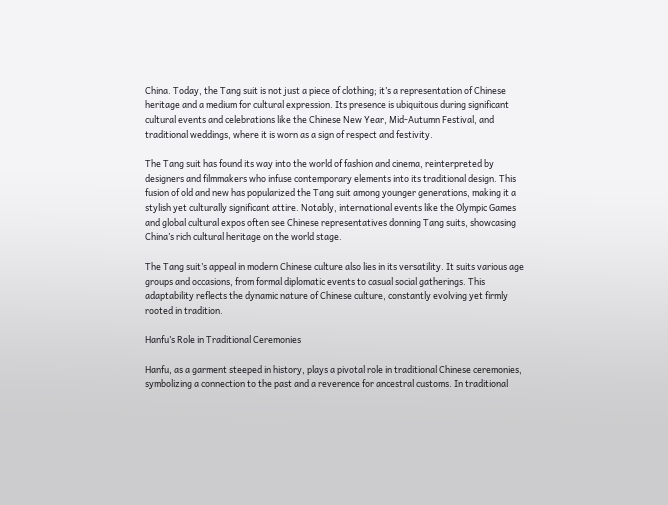China. Today, the Tang suit is not just a piece of clothing; it’s a representation of Chinese heritage and a medium for cultural expression. Its presence is ubiquitous during significant cultural events and celebrations like the Chinese New Year, Mid-Autumn Festival, and traditional weddings, where it is worn as a sign of respect and festivity.

The Tang suit has found its way into the world of fashion and cinema, reinterpreted by designers and filmmakers who infuse contemporary elements into its traditional design. This fusion of old and new has popularized the Tang suit among younger generations, making it a stylish yet culturally significant attire. Notably, international events like the Olympic Games and global cultural expos often see Chinese representatives donning Tang suits, showcasing China’s rich cultural heritage on the world stage.

The Tang suit’s appeal in modern Chinese culture also lies in its versatility. It suits various age groups and occasions, from formal diplomatic events to casual social gatherings. This adaptability reflects the dynamic nature of Chinese culture, constantly evolving yet firmly rooted in tradition.

Hanfu’s Role in Traditional Ceremonies

Hanfu, as a garment steeped in history, plays a pivotal role in traditional Chinese ceremonies, symbolizing a connection to the past and a reverence for ancestral customs. In traditional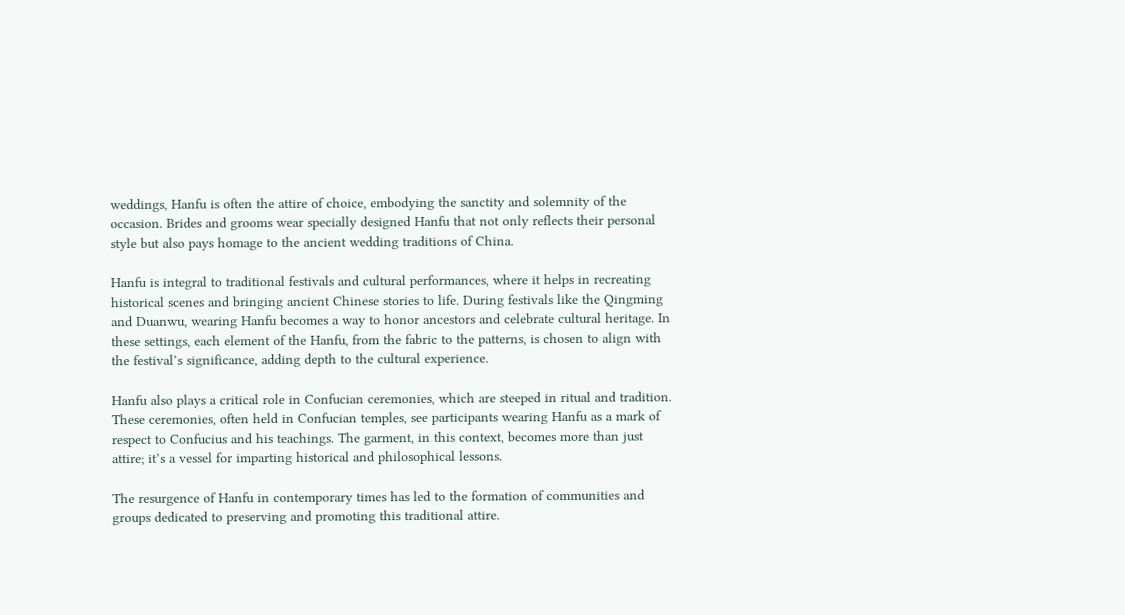weddings, Hanfu is often the attire of choice, embodying the sanctity and solemnity of the occasion. Brides and grooms wear specially designed Hanfu that not only reflects their personal style but also pays homage to the ancient wedding traditions of China.

Hanfu is integral to traditional festivals and cultural performances, where it helps in recreating historical scenes and bringing ancient Chinese stories to life. During festivals like the Qingming and Duanwu, wearing Hanfu becomes a way to honor ancestors and celebrate cultural heritage. In these settings, each element of the Hanfu, from the fabric to the patterns, is chosen to align with the festival’s significance, adding depth to the cultural experience.

Hanfu also plays a critical role in Confucian ceremonies, which are steeped in ritual and tradition. These ceremonies, often held in Confucian temples, see participants wearing Hanfu as a mark of respect to Confucius and his teachings. The garment, in this context, becomes more than just attire; it’s a vessel for imparting historical and philosophical lessons.

The resurgence of Hanfu in contemporary times has led to the formation of communities and groups dedicated to preserving and promoting this traditional attire.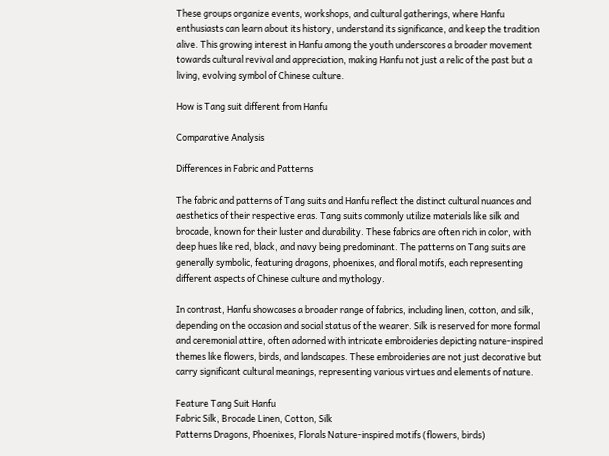These groups organize events, workshops, and cultural gatherings, where Hanfu enthusiasts can learn about its history, understand its significance, and keep the tradition alive. This growing interest in Hanfu among the youth underscores a broader movement towards cultural revival and appreciation, making Hanfu not just a relic of the past but a living, evolving symbol of Chinese culture.

How is Tang suit different from Hanfu

Comparative Analysis

Differences in Fabric and Patterns

The fabric and patterns of Tang suits and Hanfu reflect the distinct cultural nuances and aesthetics of their respective eras. Tang suits commonly utilize materials like silk and brocade, known for their luster and durability. These fabrics are often rich in color, with deep hues like red, black, and navy being predominant. The patterns on Tang suits are generally symbolic, featuring dragons, phoenixes, and floral motifs, each representing different aspects of Chinese culture and mythology.

In contrast, Hanfu showcases a broader range of fabrics, including linen, cotton, and silk, depending on the occasion and social status of the wearer. Silk is reserved for more formal and ceremonial attire, often adorned with intricate embroideries depicting nature-inspired themes like flowers, birds, and landscapes. These embroideries are not just decorative but carry significant cultural meanings, representing various virtues and elements of nature.

Feature Tang Suit Hanfu
Fabric Silk, Brocade Linen, Cotton, Silk
Patterns Dragons, Phoenixes, Florals Nature-inspired motifs (flowers, birds)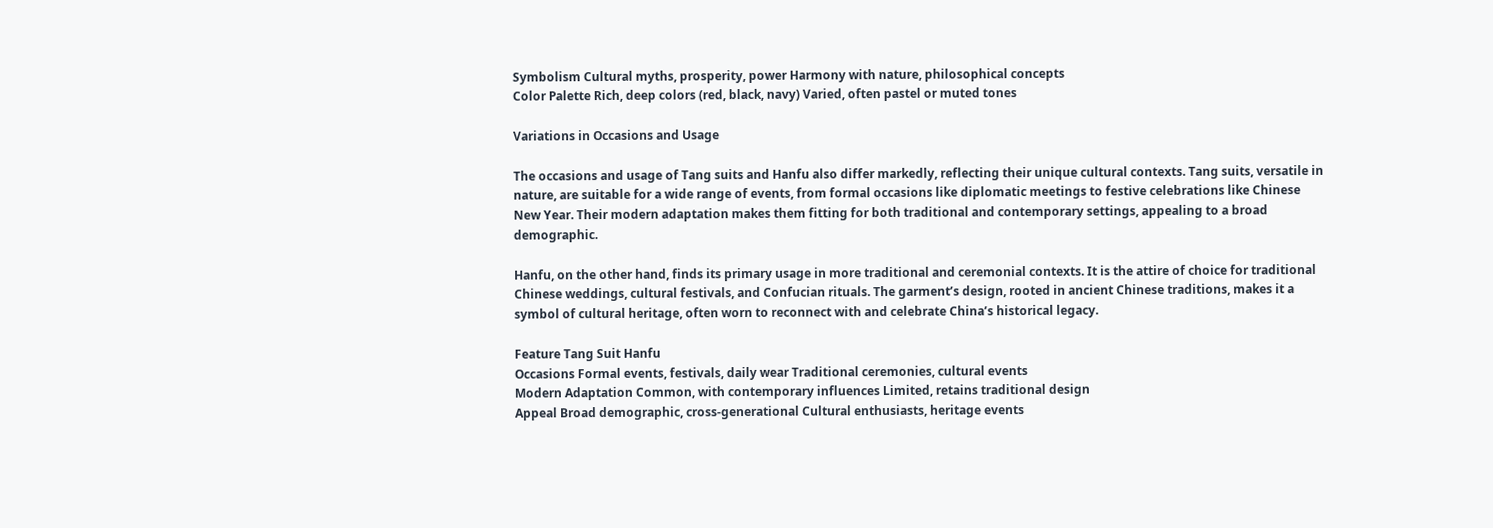Symbolism Cultural myths, prosperity, power Harmony with nature, philosophical concepts
Color Palette Rich, deep colors (red, black, navy) Varied, often pastel or muted tones

Variations in Occasions and Usage

The occasions and usage of Tang suits and Hanfu also differ markedly, reflecting their unique cultural contexts. Tang suits, versatile in nature, are suitable for a wide range of events, from formal occasions like diplomatic meetings to festive celebrations like Chinese New Year. Their modern adaptation makes them fitting for both traditional and contemporary settings, appealing to a broad demographic.

Hanfu, on the other hand, finds its primary usage in more traditional and ceremonial contexts. It is the attire of choice for traditional Chinese weddings, cultural festivals, and Confucian rituals. The garment’s design, rooted in ancient Chinese traditions, makes it a symbol of cultural heritage, often worn to reconnect with and celebrate China’s historical legacy.

Feature Tang Suit Hanfu
Occasions Formal events, festivals, daily wear Traditional ceremonies, cultural events
Modern Adaptation Common, with contemporary influences Limited, retains traditional design
Appeal Broad demographic, cross-generational Cultural enthusiasts, heritage events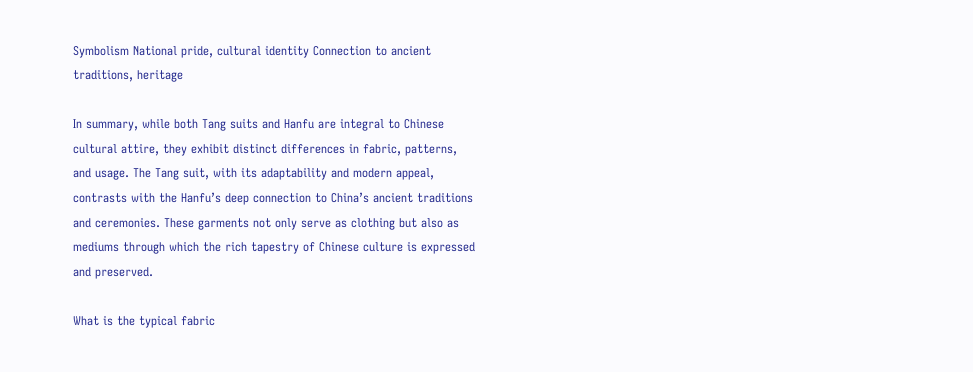Symbolism National pride, cultural identity Connection to ancient traditions, heritage

In summary, while both Tang suits and Hanfu are integral to Chinese cultural attire, they exhibit distinct differences in fabric, patterns, and usage. The Tang suit, with its adaptability and modern appeal, contrasts with the Hanfu’s deep connection to China’s ancient traditions and ceremonies. These garments not only serve as clothing but also as mediums through which the rich tapestry of Chinese culture is expressed and preserved.

What is the typical fabric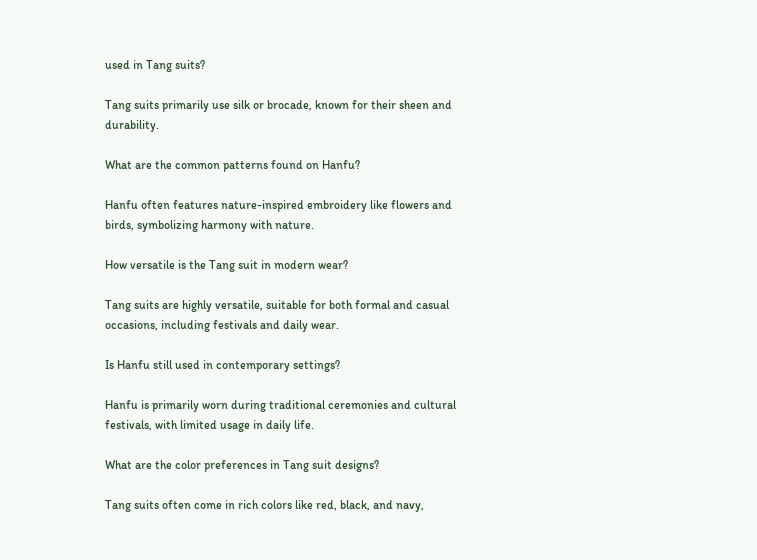used in Tang suits?

Tang suits primarily use silk or brocade, known for their sheen and durability.

What are the common patterns found on Hanfu?

Hanfu often features nature-inspired embroidery like flowers and birds, symbolizing harmony with nature.

How versatile is the Tang suit in modern wear?

Tang suits are highly versatile, suitable for both formal and casual occasions, including festivals and daily wear.

Is Hanfu still used in contemporary settings?

Hanfu is primarily worn during traditional ceremonies and cultural festivals, with limited usage in daily life.

What are the color preferences in Tang suit designs?

Tang suits often come in rich colors like red, black, and navy,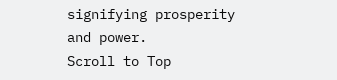signifying prosperity and power.
Scroll to Top